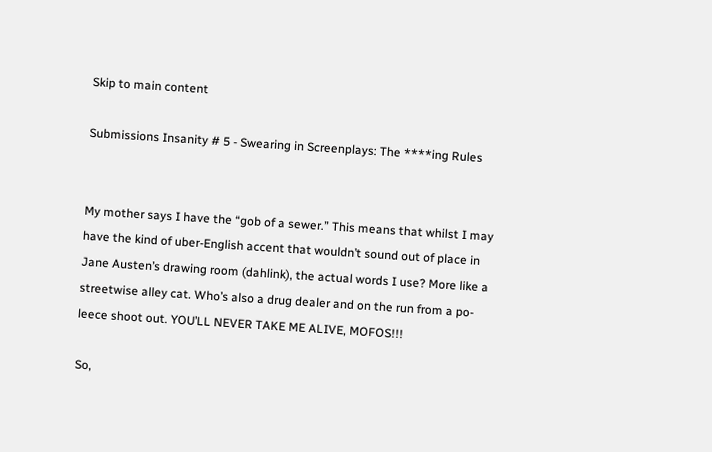Skip to main content

Submissions Insanity # 5 - Swearing in Screenplays: The ****ing Rules


My mother says I have the “gob of a sewer.” This means that whilst I may have the kind of uber-English accent that wouldn’t sound out of place in Jane Austen’s drawing room (dahlink), the actual words I use? More like a streetwise alley cat. Who’s also a drug dealer and on the run from a po-leece shoot out. YOU’LL NEVER TAKE ME ALIVE, MOFOS!!!

So,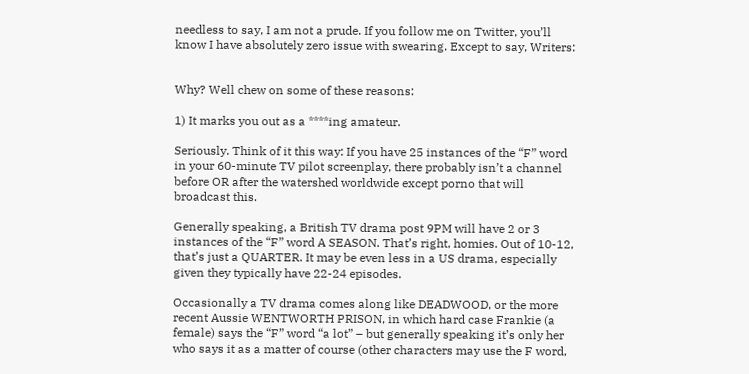needless to say, I am not a prude. If you follow me on Twitter, you’ll know I have absolutely zero issue with swearing. Except to say, Writers:


Why? Well chew on some of these reasons:

1) It marks you out as a ****ing amateur.

Seriously. Think of it this way: If you have 25 instances of the “F” word in your 60-minute TV pilot screenplay, there probably isn’t a channel before OR after the watershed worldwide except porno that will broadcast this.

Generally speaking, a British TV drama post 9PM will have 2 or 3 instances of the “F” word A SEASON. That’s right, homies. Out of 10-12, that’s just a QUARTER. It may be even less in a US drama, especially given they typically have 22-24 episodes.

Occasionally a TV drama comes along like DEADWOOD, or the more recent Aussie WENTWORTH PRISON, in which hard case Frankie (a female) says the “F” word “a lot” – but generally speaking it’s only her who says it as a matter of course (other characters may use the F word,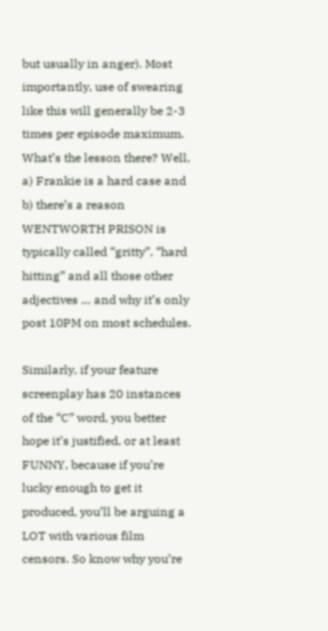but usually in anger). Most importantly, use of swearing like this will generally be 2-3 times per episode maximum. What’s the lesson there? Well, a) Frankie is a hard case and b) there’s a reason WENTWORTH PRISON is typically called “gritty”, “hard hitting” and all those other adjectives … and why it’s only post 10PM on most schedules.

Similarly, if your feature screenplay has 20 instances of the “C” word, you better hope it’s justified, or at least FUNNY, because if you’re lucky enough to get it produced, you’ll be arguing a LOT with various film censors. So know why you’re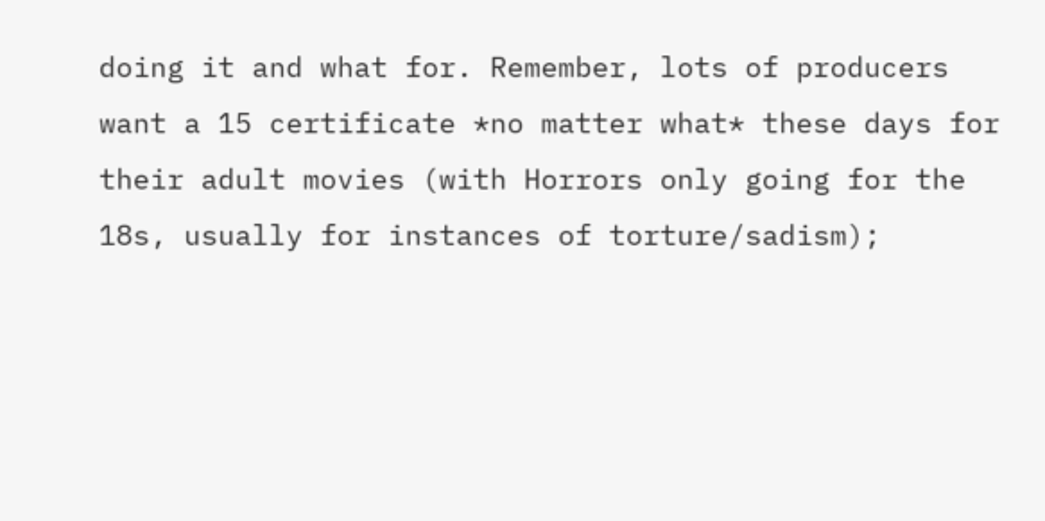doing it and what for. Remember, lots of producers want a 15 certificate *no matter what* these days for their adult movies (with Horrors only going for the 18s, usually for instances of torture/sadism);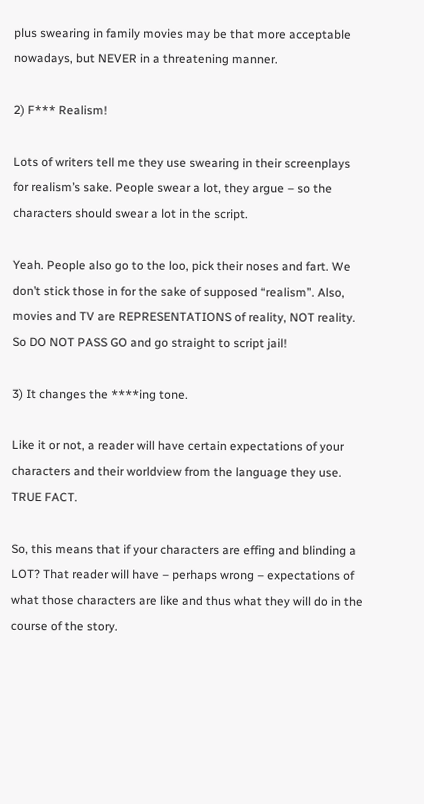plus swearing in family movies may be that more acceptable nowadays, but NEVER in a threatening manner.

2) F*** Realism!

Lots of writers tell me they use swearing in their screenplays for realism’s sake. People swear a lot, they argue – so the characters should swear a lot in the script.

Yeah. People also go to the loo, pick their noses and fart. We don’t stick those in for the sake of supposed “realism”. Also, movies and TV are REPRESENTATIONS of reality, NOT reality. So DO NOT PASS GO and go straight to script jail!

3) It changes the ****ing tone.

Like it or not, a reader will have certain expectations of your characters and their worldview from the language they use. TRUE FACT.

So, this means that if your characters are effing and blinding a LOT? That reader will have – perhaps wrong – expectations of what those characters are like and thus what they will do in the course of the story.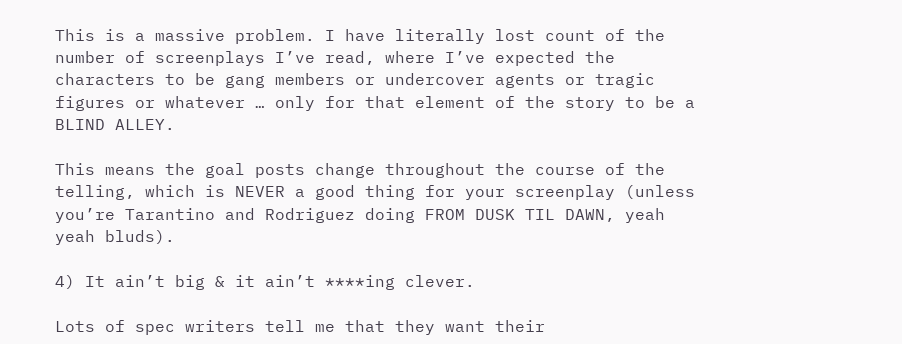This is a massive problem. I have literally lost count of the number of screenplays I’ve read, where I’ve expected the characters to be gang members or undercover agents or tragic figures or whatever … only for that element of the story to be a BLIND ALLEY.

This means the goal posts change throughout the course of the telling, which is NEVER a good thing for your screenplay (unless you’re Tarantino and Rodriguez doing FROM DUSK TIL DAWN, yeah yeah bluds).

4) It ain’t big & it ain’t ****ing clever.

Lots of spec writers tell me that they want their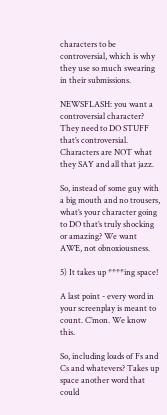characters to be controversial, which is why they use so much swearing in their submissions.

NEWSFLASH: you want a controversial character? They need to DO STUFF that’s controversial. Characters are NOT what they SAY and all that jazz.

So, instead of some guy with a big mouth and no trousers, what’s your character going to DO that’s truly shocking or amazing? We want AWE, not obnoxiousness.

5) It takes up ****ing space!

A last point - every word in your screenplay is meant to count. C’mon. We know this.

So, including loads of Fs and Cs and whatevers? Takes up space another word that could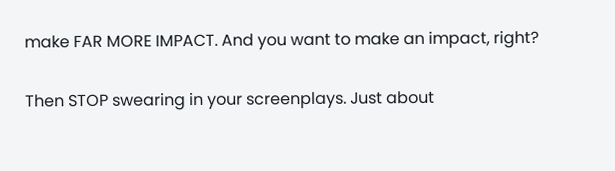make FAR MORE IMPACT. And you want to make an impact, right?

Then STOP swearing in your screenplays. Just about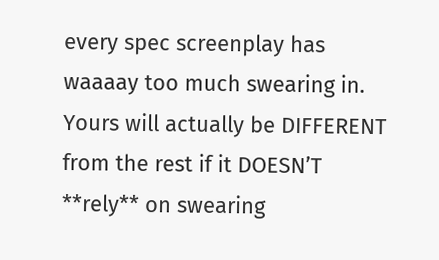every spec screenplay has waaaay too much swearing in. Yours will actually be DIFFERENT from the rest if it DOESN’T **rely** on swearing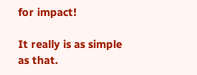for impact!

It really is as simple as that.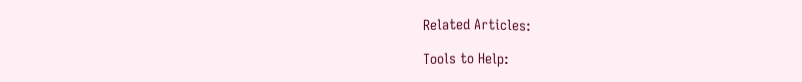Related Articles:

Tools to Help: